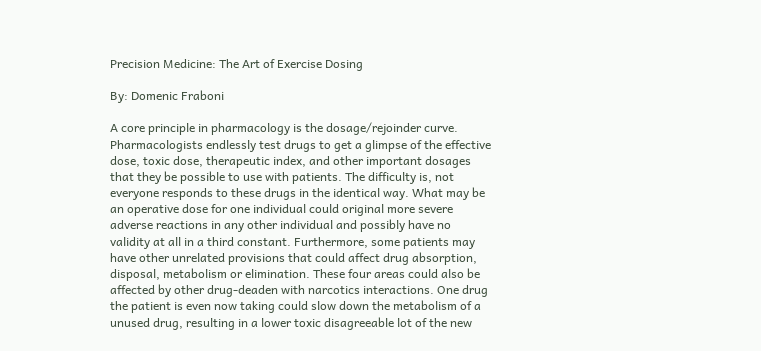Precision Medicine: The Art of Exercise Dosing

By: Domenic Fraboni

A core principle in pharmacology is the dosage/rejoinder curve. Pharmacologists endlessly test drugs to get a glimpse of the effective dose, toxic dose, therapeutic index, and other important dosages that they be possible to use with patients. The difficulty is, not everyone responds to these drugs in the identical way. What may be an operative dose for one individual could original more severe adverse reactions in any other individual and possibly have no validity at all in a third constant. Furthermore, some patients may have other unrelated provisions that could affect drug absorption, disposal, metabolism or elimination. These four areas could also be affected by other drug-deaden with narcotics interactions. One drug the patient is even now taking could slow down the metabolism of a unused drug, resulting in a lower toxic disagreeable lot of the new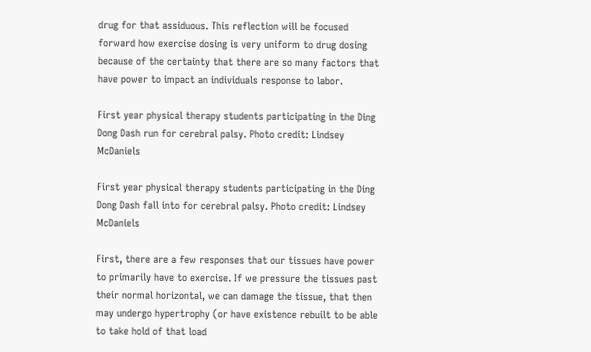drug for that assiduous. This reflection will be focused forward how exercise dosing is very uniform to drug dosing because of the certainty that there are so many factors that have power to impact an individuals response to labor.

First year physical therapy students participating in the Ding Dong Dash run for cerebral palsy. Photo credit: Lindsey McDaniels

First year physical therapy students participating in the Ding Dong Dash fall into for cerebral palsy. Photo credit: Lindsey McDaniels

First, there are a few responses that our tissues have power to primarily have to exercise. If we pressure the tissues past their normal horizontal, we can damage the tissue, that then may undergo hypertrophy (or have existence rebuilt to be able to take hold of that load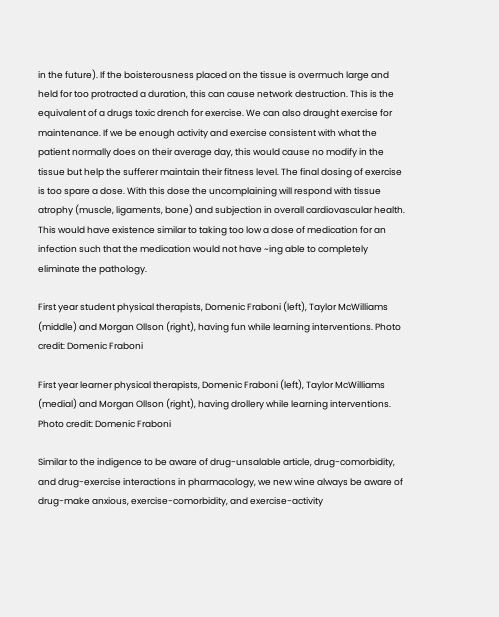in the future). If the boisterousness placed on the tissue is overmuch large and held for too protracted a duration, this can cause network destruction. This is the equivalent of a drugs toxic drench for exercise. We can also draught exercise for maintenance. If we be enough activity and exercise consistent with what the patient normally does on their average day, this would cause no modify in the tissue but help the sufferer maintain their fitness level. The final dosing of exercise is too spare a dose. With this dose the uncomplaining will respond with tissue atrophy (muscle, ligaments, bone) and subjection in overall cardiovascular health. This would have existence similar to taking too low a dose of medication for an infection such that the medication would not have ~ing able to completely eliminate the pathology.

First year student physical therapists, Domenic Fraboni (left), Taylor McWilliams (middle) and Morgan Ollson (right), having fun while learning interventions. Photo credit: Domenic Fraboni

First year learner physical therapists, Domenic Fraboni (left), Taylor McWilliams (medial) and Morgan Ollson (right), having drollery while learning interventions. Photo credit: Domenic Fraboni

Similar to the indigence to be aware of drug-unsalable article, drug-comorbidity, and drug-exercise interactions in pharmacology, we new wine always be aware of drug-make anxious, exercise-comorbidity, and exercise-activity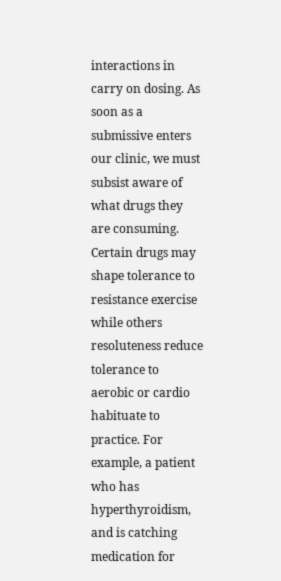interactions in carry on dosing. As soon as a submissive enters our clinic, we must subsist aware of what drugs they are consuming. Certain drugs may shape tolerance to resistance exercise while others resoluteness reduce tolerance to aerobic or cardio habituate to practice. For example, a patient who has hyperthyroidism, and is catching medication for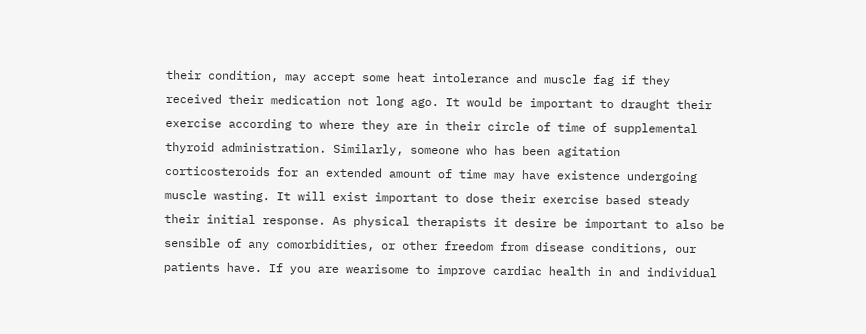their condition, may accept some heat intolerance and muscle fag if they received their medication not long ago. It would be important to draught their exercise according to where they are in their circle of time of supplemental thyroid administration. Similarly, someone who has been agitation corticosteroids for an extended amount of time may have existence undergoing muscle wasting. It will exist important to dose their exercise based steady their initial response. As physical therapists it desire be important to also be sensible of any comorbidities, or other freedom from disease conditions, our patients have. If you are wearisome to improve cardiac health in and individual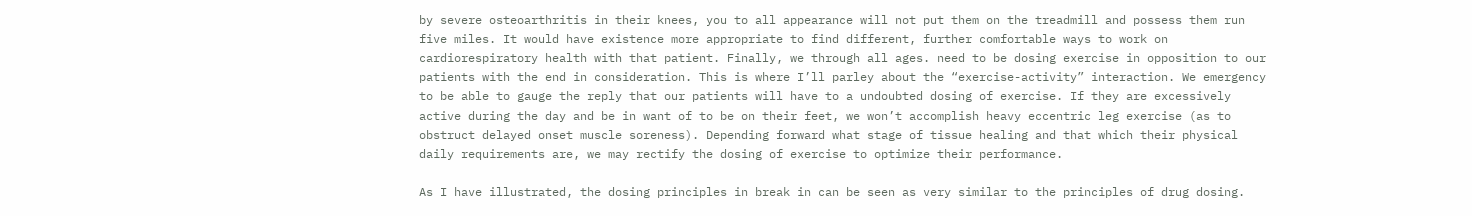by severe osteoarthritis in their knees, you to all appearance will not put them on the treadmill and possess them run five miles. It would have existence more appropriate to find different, further comfortable ways to work on cardiorespiratory health with that patient. Finally, we through all ages. need to be dosing exercise in opposition to our patients with the end in consideration. This is where I’ll parley about the “exercise-activity” interaction. We emergency to be able to gauge the reply that our patients will have to a undoubted dosing of exercise. If they are excessively active during the day and be in want of to be on their feet, we won’t accomplish heavy eccentric leg exercise (as to obstruct delayed onset muscle soreness). Depending forward what stage of tissue healing and that which their physical daily requirements are, we may rectify the dosing of exercise to optimize their performance.

As I have illustrated, the dosing principles in break in can be seen as very similar to the principles of drug dosing.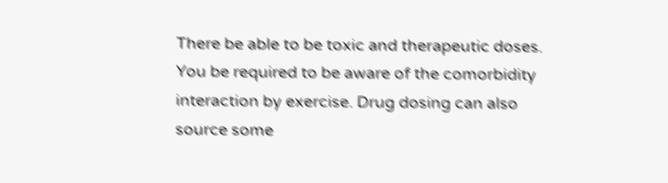There be able to be toxic and therapeutic doses. You be required to be aware of the comorbidity interaction by exercise. Drug dosing can also source some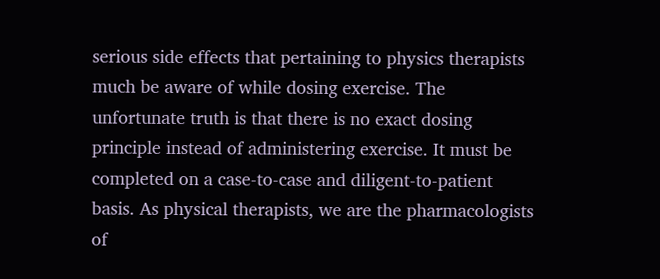serious side effects that pertaining to physics therapists much be aware of while dosing exercise. The unfortunate truth is that there is no exact dosing principle instead of administering exercise. It must be completed on a case-to-case and diligent-to-patient basis. As physical therapists, we are the pharmacologists of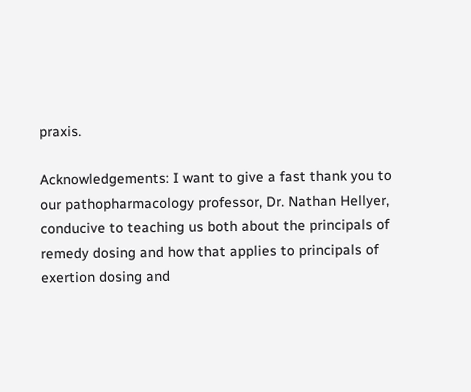praxis.

Acknowledgements: I want to give a fast thank you to our pathopharmacology professor, Dr. Nathan Hellyer, conducive to teaching us both about the principals of remedy dosing and how that applies to principals of  exertion dosing and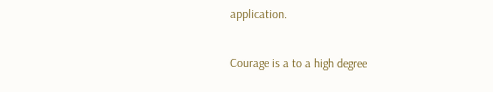application.

Courage is a to a high degree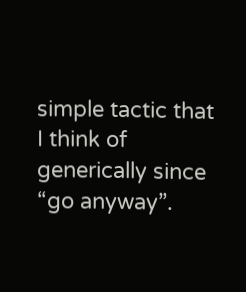simple tactic that I think of generically since “go anyway”.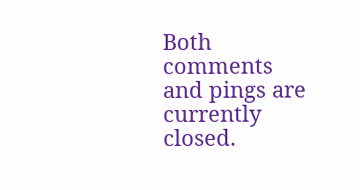Both comments and pings are currently closed.